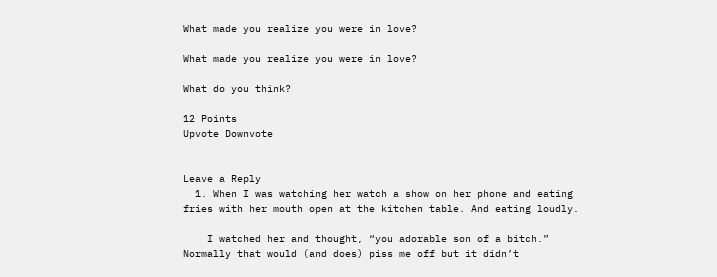What made you realize you were in love?

What made you realize you were in love?

What do you think?

12 Points
Upvote Downvote


Leave a Reply
  1. When I was watching her watch a show on her phone and eating fries with her mouth open at the kitchen table. And eating loudly.

    I watched her and thought, “you adorable son of a bitch.” Normally that would (and does) piss me off but it didn’t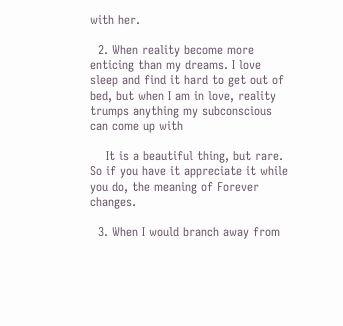with her.

  2. When reality become more enticing than my dreams. I love sleep and find it hard to get out of bed, but when I am in love, reality trumps anything my subconscious can come up with

    It is a beautiful thing, but rare. So if you have it appreciate it while you do, the meaning of Forever changes.

  3. When I would branch away from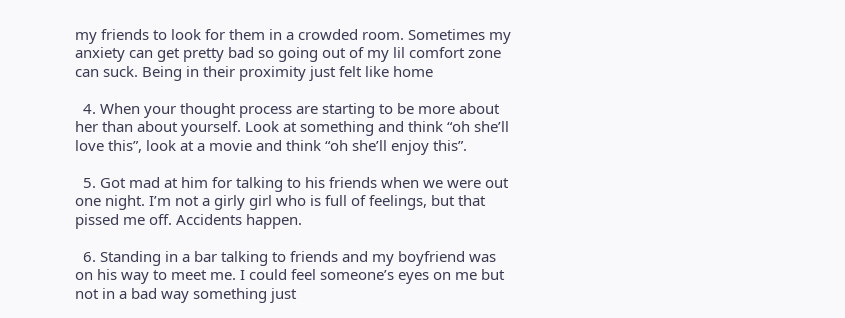my friends to look for them in a crowded room. Sometimes my anxiety can get pretty bad so going out of my lil comfort zone can suck. Being in their proximity just felt like home

  4. When your thought process are starting to be more about her than about yourself. Look at something and think “oh she’ll love this”, look at a movie and think “oh she’ll enjoy this”.

  5. Got mad at him for talking to his friends when we were out one night. I’m not a girly girl who is full of feelings, but that pissed me off. Accidents happen.

  6. Standing in a bar talking to friends and my boyfriend was on his way to meet me. I could feel someone’s eyes on me but not in a bad way something just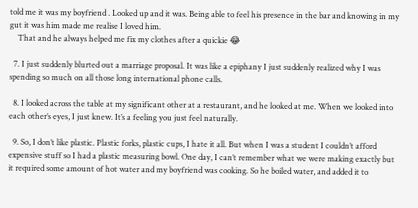told me it was my boyfriend . Looked up and it was. Being able to feel his presence in the bar and knowing in my gut it was him made me realise I loved him.
    That and he always helped me fix my clothes after a quickie 😂

  7. I just suddenly blurted out a marriage proposal. It was like a epiphany I just suddenly realized why I was spending so much on all those long international phone calls.

  8. I looked across the table at my significant other at a restaurant, and he looked at me. When we looked into each other’s eyes, I just knew. It’s a feeling you just feel naturally.

  9. So, I don’t like plastic. Plastic forks, plastic cups, I hate it all. But when I was a student I couldn’t afford expensive stuff so I had a plastic measuring bowl. One day, I can’t remember what we were making exactly but it required some amount of hot water and my boyfriend was cooking. So he boiled water, and added it to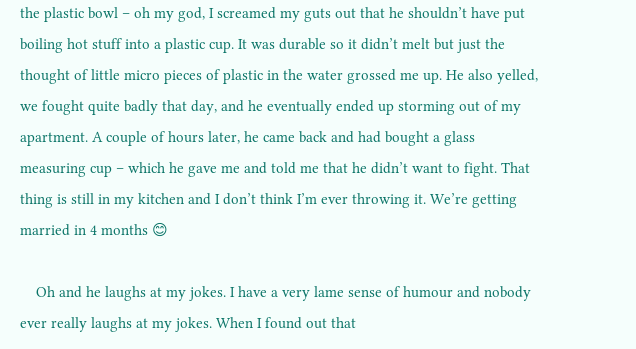the plastic bowl – oh my god, I screamed my guts out that he shouldn’t have put boiling hot stuff into a plastic cup. It was durable so it didn’t melt but just the thought of little micro pieces of plastic in the water grossed me up. He also yelled, we fought quite badly that day, and he eventually ended up storming out of my apartment. A couple of hours later, he came back and had bought a glass measuring cup – which he gave me and told me that he didn’t want to fight. That thing is still in my kitchen and I don’t think I’m ever throwing it. We’re getting married in 4 months 😊

    Oh and he laughs at my jokes. I have a very lame sense of humour and nobody ever really laughs at my jokes. When I found out that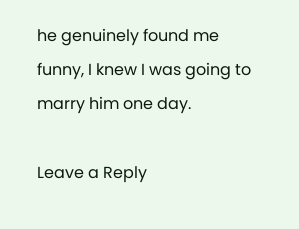he genuinely found me funny, I knew I was going to marry him one day.

Leave a Reply